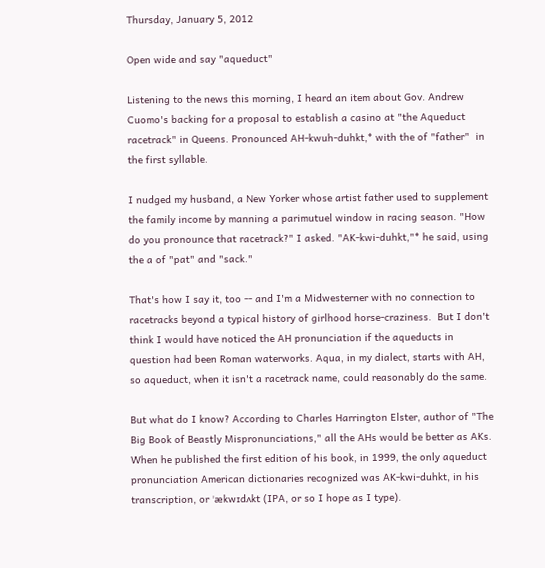Thursday, January 5, 2012

Open wide and say "aqueduct"

Listening to the news this morning, I heard an item about Gov. Andrew Cuomo's backing for a proposal to establish a casino at "the Aqueduct racetrack" in Queens. Pronounced AH-kwuh-duhkt,* with the of "father"  in the first syllable.

I nudged my husband, a New Yorker whose artist father used to supplement the family income by manning a parimutuel window in racing season. "How do you pronounce that racetrack?" I asked. "AK-kwi-duhkt,"* he said, using the a of "pat" and "sack."

That's how I say it, too -- and I'm a Midwesterner with no connection to racetracks beyond a typical history of girlhood horse-craziness.  But I don't think I would have noticed the AH pronunciation if the aqueducts in question had been Roman waterworks. Aqua, in my dialect, starts with AH, so aqueduct, when it isn't a racetrack name, could reasonably do the same.

But what do I know? According to Charles Harrington Elster, author of "The Big Book of Beastly Mispronunciations," all the AHs would be better as AKs. When he published the first edition of his book, in 1999, the only aqueduct pronunciation American dictionaries recognized was AK-kwi-duhkt, in his transcription, or ˈækwɪdʌkt (IPA, or so I hope as I type).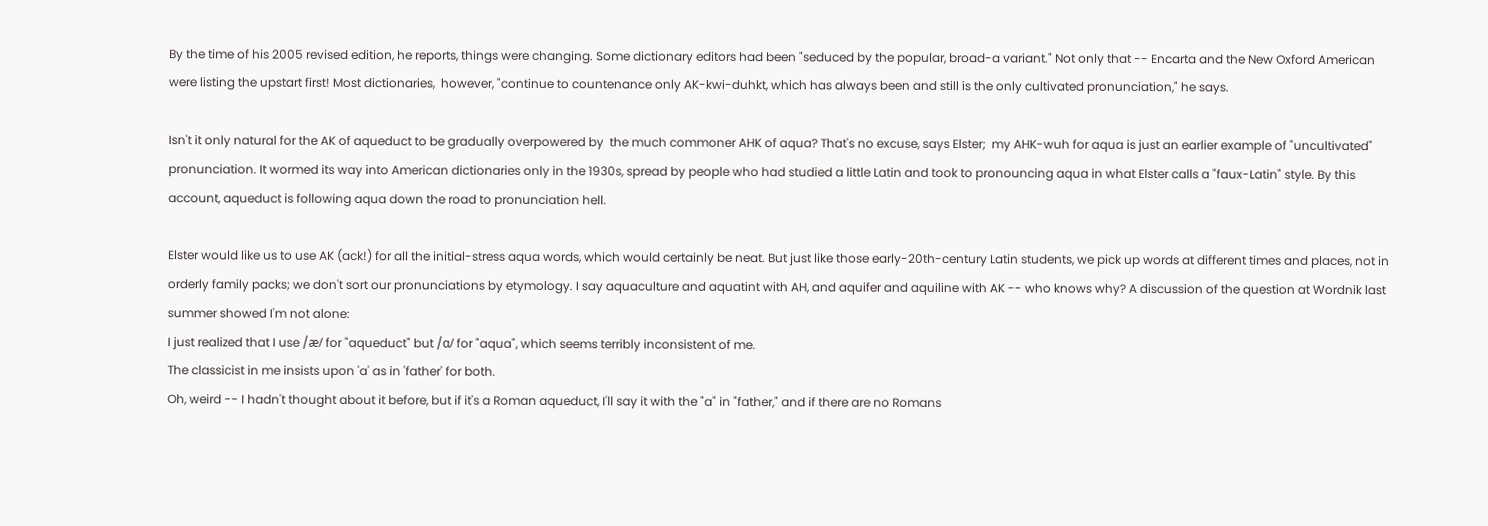By the time of his 2005 revised edition, he reports, things were changing. Some dictionary editors had been "seduced by the popular, broad-a variant." Not only that -- Encarta and the New Oxford American were listing the upstart first! Most dictionaries,  however, "continue to countenance only AK-kwi-duhkt, which has always been and still is the only cultivated pronunciation," he says.

Isn't it only natural for the AK of aqueduct to be gradually overpowered by  the much commoner AHK of aqua? That's no excuse, says Elster;  my AHK-wuh for aqua is just an earlier example of "uncultivated" pronunciation. It wormed its way into American dictionaries only in the 1930s, spread by people who had studied a little Latin and took to pronouncing aqua in what Elster calls a "faux-Latin" style. By this account, aqueduct is following aqua down the road to pronunciation hell.

Elster would like us to use AK (ack!) for all the initial-stress aqua words, which would certainly be neat. But just like those early-20th-century Latin students, we pick up words at different times and places, not in orderly family packs; we don't sort our pronunciations by etymology. I say aquaculture and aquatint with AH, and aquifer and aquiline with AK -- who knows why? A discussion of the question at Wordnik last summer showed I'm not alone:
I just realized that I use /æ/ for "aqueduct" but /ɑ/ for "aqua", which seems terribly inconsistent of me.
The classicist in me insists upon 'a' as in 'father' for both.
Oh, weird -- I hadn't thought about it before, but if it's a Roman aqueduct, I'll say it with the "a" in "father," and if there are no Romans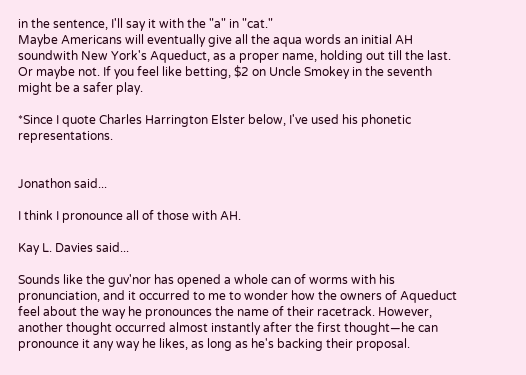in the sentence, I'll say it with the "a" in "cat."
Maybe Americans will eventually give all the aqua words an initial AH soundwith New York's Aqueduct, as a proper name, holding out till the last. Or maybe not. If you feel like betting, $2 on Uncle Smokey in the seventh might be a safer play.

*Since I quote Charles Harrington Elster below, I've used his phonetic representations.


Jonathon said...

I think I pronounce all of those with AH.

Kay L. Davies said...

Sounds like the guv'nor has opened a whole can of worms with his pronunciation, and it occurred to me to wonder how the owners of Aqueduct feel about the way he pronounces the name of their racetrack. However, another thought occurred almost instantly after the first thought—he can pronounce it any way he likes, as long as he's backing their proposal.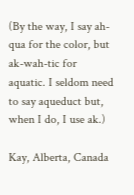(By the way, I say ah-qua for the color, but ak-wah-tic for aquatic. I seldom need to say aqueduct but, when I do, I use ak.)

Kay, Alberta, Canada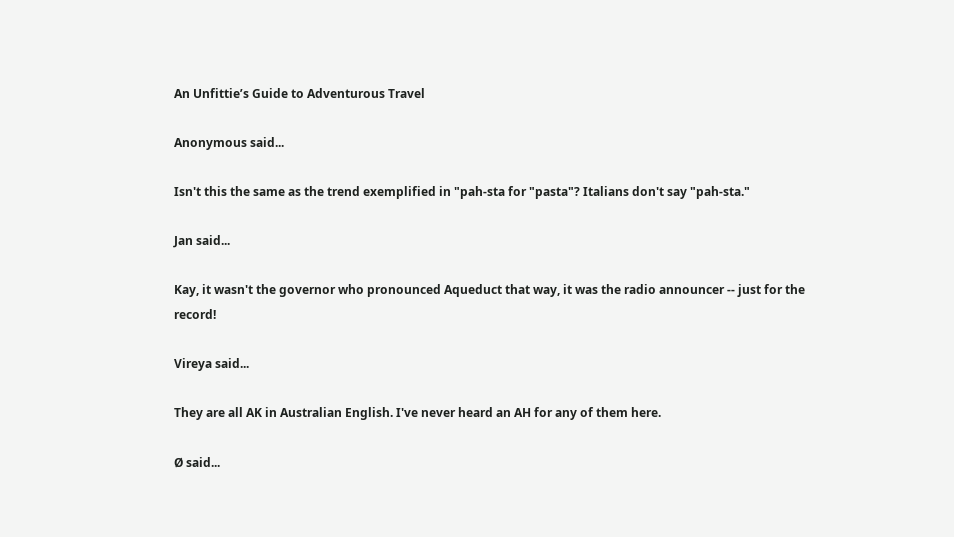An Unfittie’s Guide to Adventurous Travel

Anonymous said...

Isn't this the same as the trend exemplified in "pah-sta for "pasta"? Italians don't say "pah-sta."

Jan said...

Kay, it wasn't the governor who pronounced Aqueduct that way, it was the radio announcer -- just for the record!

Vireya said...

They are all AK in Australian English. I've never heard an AH for any of them here.

Ø said...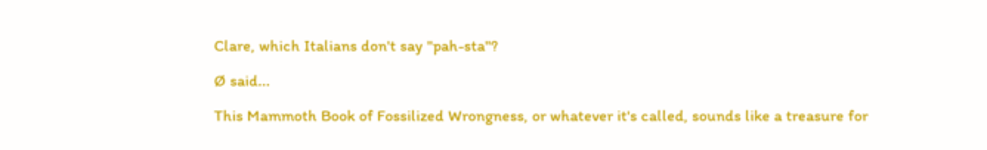Clare, which Italians don't say "pah-sta"?

Ø said...

This Mammoth Book of Fossilized Wrongness, or whatever it's called, sounds like a treasure for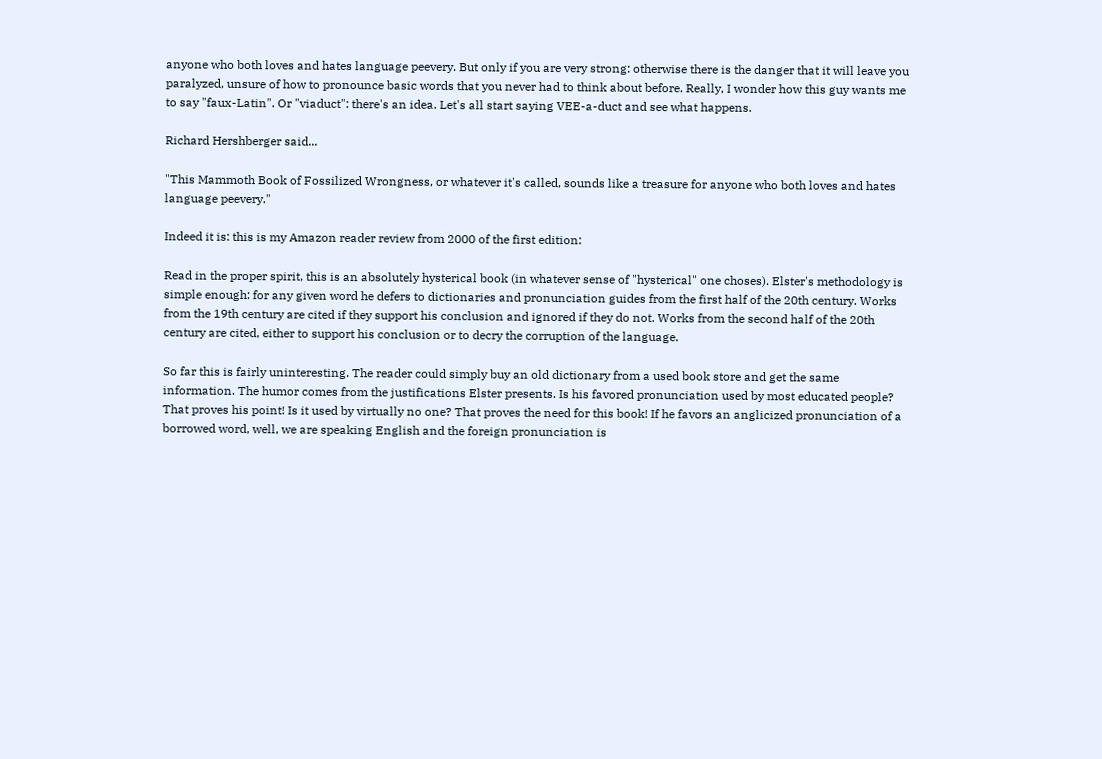anyone who both loves and hates language peevery. But only if you are very strong: otherwise there is the danger that it will leave you paralyzed, unsure of how to pronounce basic words that you never had to think about before. Really, I wonder how this guy wants me to say "faux-Latin". Or "viaduct": there's an idea. Let's all start saying VEE-a-duct and see what happens.

Richard Hershberger said...

"This Mammoth Book of Fossilized Wrongness, or whatever it's called, sounds like a treasure for anyone who both loves and hates language peevery."

Indeed it is: this is my Amazon reader review from 2000 of the first edition:

Read in the proper spirit, this is an absolutely hysterical book (in whatever sense of "hysterical" one choses). Elster's methodology is simple enough: for any given word he defers to dictionaries and pronunciation guides from the first half of the 20th century. Works from the 19th century are cited if they support his conclusion and ignored if they do not. Works from the second half of the 20th century are cited, either to support his conclusion or to decry the corruption of the language.

So far this is fairly uninteresting. The reader could simply buy an old dictionary from a used book store and get the same information. The humor comes from the justifications Elster presents. Is his favored pronunciation used by most educated people? That proves his point! Is it used by virtually no one? That proves the need for this book! If he favors an anglicized pronunciation of a borrowed word, well, we are speaking English and the foreign pronunciation is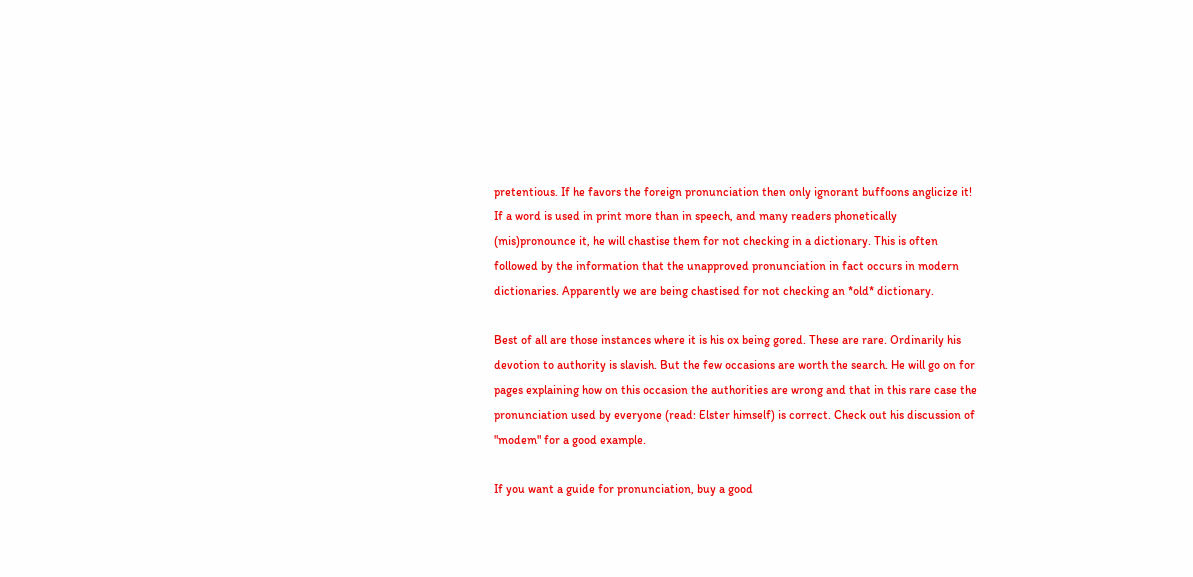pretentious. If he favors the foreign pronunciation then only ignorant buffoons anglicize it! If a word is used in print more than in speech, and many readers phonetically (mis)pronounce it, he will chastise them for not checking in a dictionary. This is often followed by the information that the unapproved pronunciation in fact occurs in modern dictionaries. Apparently we are being chastised for not checking an *old* dictionary.

Best of all are those instances where it is his ox being gored. These are rare. Ordinarily his devotion to authority is slavish. But the few occasions are worth the search. He will go on for pages explaining how on this occasion the authorities are wrong and that in this rare case the pronunciation used by everyone (read: Elster himself) is correct. Check out his discussion of "modem" for a good example.

If you want a guide for pronunciation, buy a good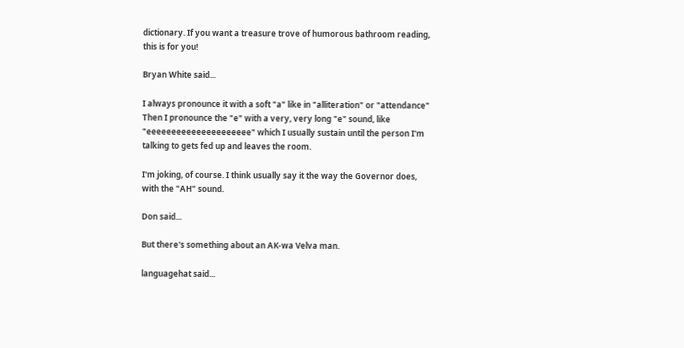dictionary. If you want a treasure trove of humorous bathroom reading, this is for you!

Bryan White said...

I always pronounce it with a soft "a" like in "alliteration" or "attendance" Then I pronounce the "e" with a very, very long "e" sound, like "eeeeeeeeeeeeeeeeeeeee" which I usually sustain until the person I'm talking to gets fed up and leaves the room.

I'm joking, of course. I think usually say it the way the Governor does, with the "AH" sound.

Don said...

But there's something about an AK-wa Velva man.

languagehat said...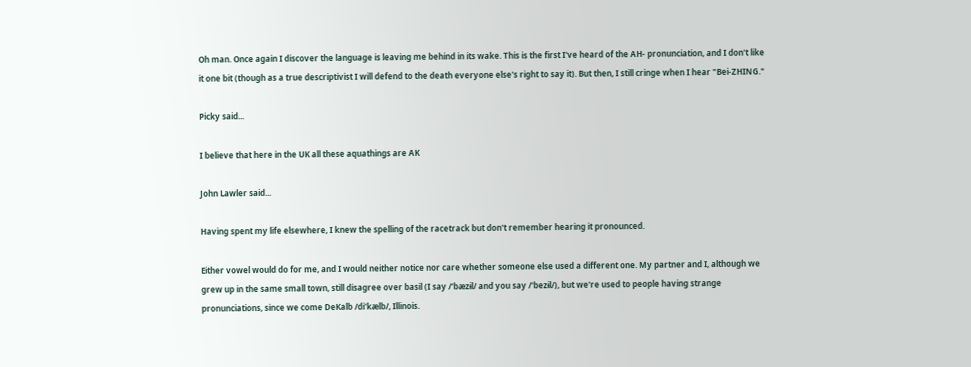Oh man. Once again I discover the language is leaving me behind in its wake. This is the first I've heard of the AH- pronunciation, and I don't like it one bit (though as a true descriptivist I will defend to the death everyone else's right to say it). But then, I still cringe when I hear "Bei-ZHING."

Picky said...

I believe that here in the UK all these aquathings are AK

John Lawler said...

Having spent my life elsewhere, I knew the spelling of the racetrack but don't remember hearing it pronounced.

Either vowel would do for me, and I would neither notice nor care whether someone else used a different one. My partner and I, although we grew up in the same small town, still disagree over basil (I say /'bæzɨl/ and you say /'bezɨl/), but we're used to people having strange pronunciations, since we come DeKalb /di'kælb/, Illinois.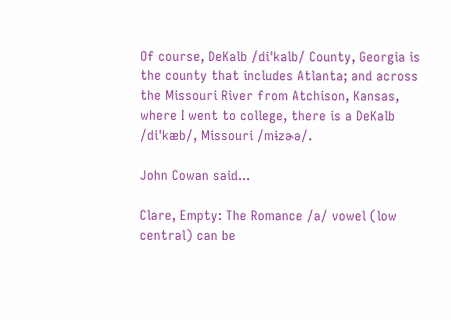Of course, DeKalb /di'kalb/ County, Georgia is the county that includes Atlanta; and across the Missouri River from Atchison, Kansas, where I went to college, there is a DeKalb /di'kæb/, Missouri /mɨzɚə/.

John Cowan said...

Clare, Empty: The Romance /a/ vowel (low central) can be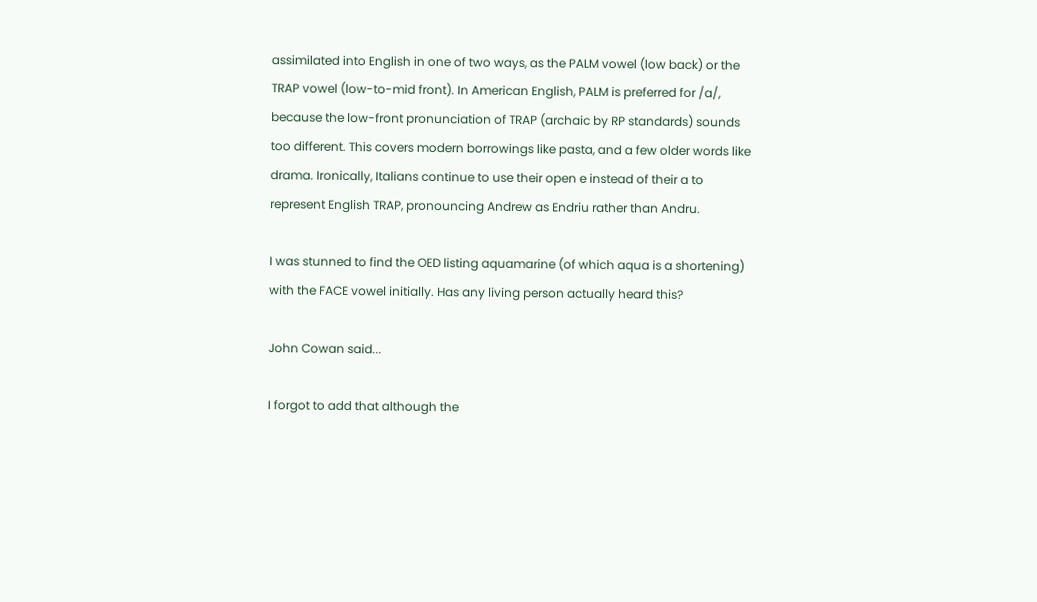assimilated into English in one of two ways, as the PALM vowel (low back) or the TRAP vowel (low-to-mid front). In American English, PALM is preferred for /a/, because the low-front pronunciation of TRAP (archaic by RP standards) sounds too different. This covers modern borrowings like pasta, and a few older words like drama. Ironically, Italians continue to use their open e instead of their a to represent English TRAP, pronouncing Andrew as Endriu rather than Andru.

I was stunned to find the OED listing aquamarine (of which aqua is a shortening) with the FACE vowel initially. Has any living person actually heard this?

John Cowan said...

I forgot to add that although the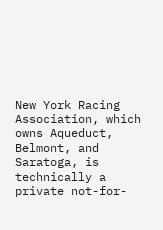New York Racing Association, which owns Aqueduct, Belmont, and Saratoga, is technically a private not-for-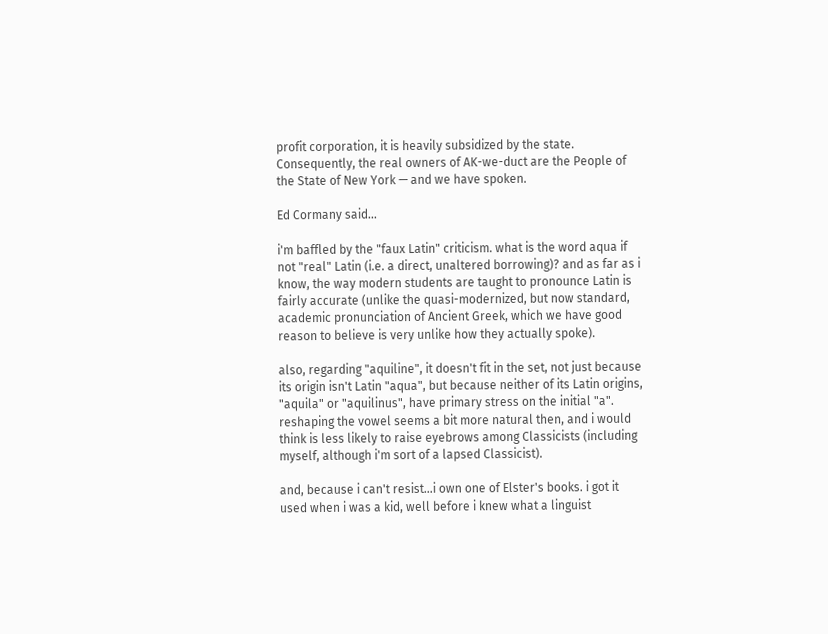profit corporation, it is heavily subsidized by the state. Consequently, the real owners of AK-we-duct are the People of the State of New York — and we have spoken.

Ed Cormany said...

i'm baffled by the "faux Latin" criticism. what is the word aqua if not "real" Latin (i.e. a direct, unaltered borrowing)? and as far as i know, the way modern students are taught to pronounce Latin is fairly accurate (unlike the quasi-modernized, but now standard, academic pronunciation of Ancient Greek, which we have good reason to believe is very unlike how they actually spoke).

also, regarding "aquiline", it doesn't fit in the set, not just because its origin isn't Latin "aqua", but because neither of its Latin origins, "aquila" or "aquilinus", have primary stress on the initial "a". reshaping the vowel seems a bit more natural then, and i would think is less likely to raise eyebrows among Classicists (including myself, although i'm sort of a lapsed Classicist).

and, because i can't resist…i own one of Elster's books. i got it used when i was a kid, well before i knew what a linguist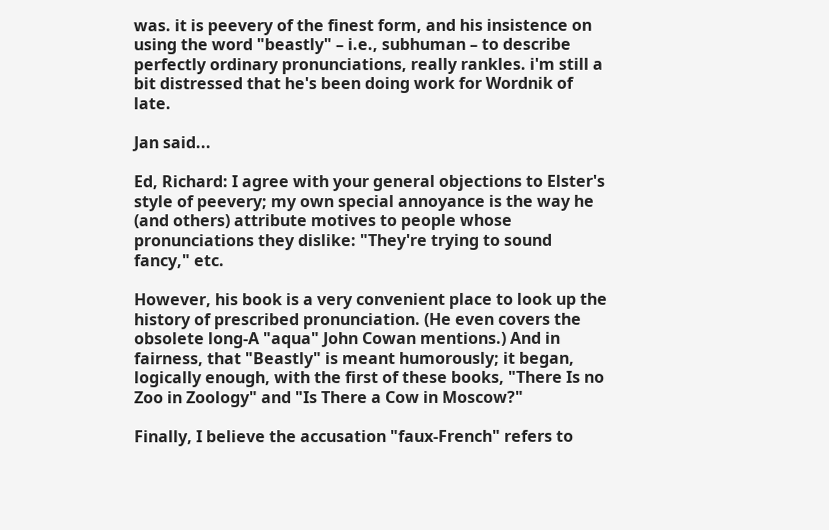was. it is peevery of the finest form, and his insistence on using the word "beastly" – i.e., subhuman – to describe perfectly ordinary pronunciations, really rankles. i'm still a bit distressed that he's been doing work for Wordnik of late.

Jan said...

Ed, Richard: I agree with your general objections to Elster's style of peevery; my own special annoyance is the way he (and others) attribute motives to people whose pronunciations they dislike: "They're trying to sound fancy," etc.

However, his book is a very convenient place to look up the history of prescribed pronunciation. (He even covers the obsolete long-A "aqua" John Cowan mentions.) And in fairness, that "Beastly" is meant humorously; it began, logically enough, with the first of these books, "There Is no Zoo in Zoology" and "Is There a Cow in Moscow?"

Finally, I believe the accusation "faux-French" refers to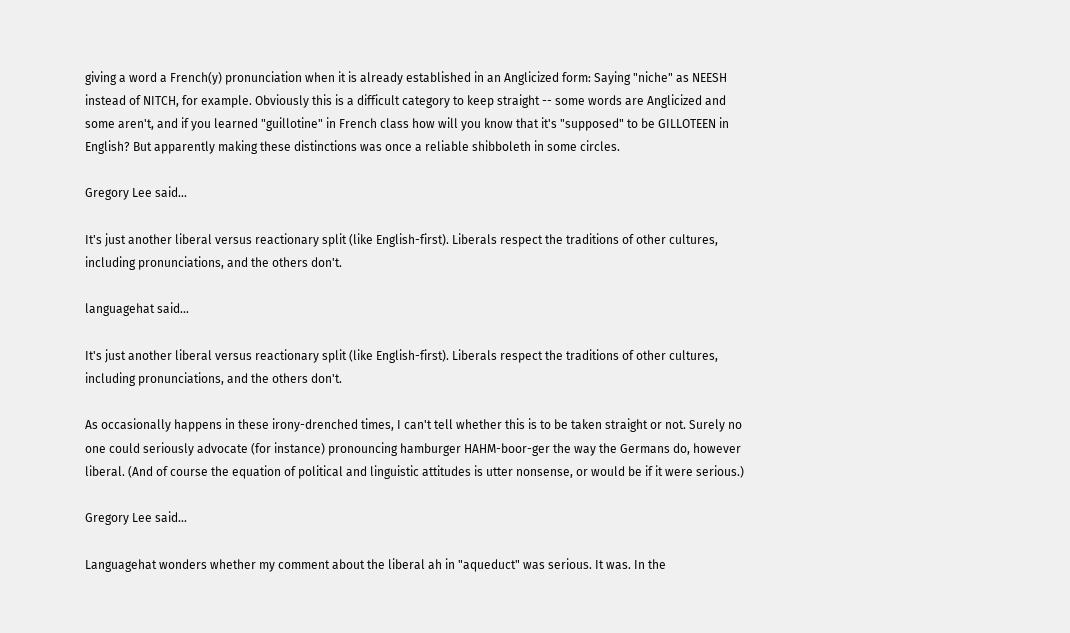giving a word a French(y) pronunciation when it is already established in an Anglicized form: Saying "niche" as NEESH instead of NITCH, for example. Obviously this is a difficult category to keep straight -- some words are Anglicized and some aren't, and if you learned "guillotine" in French class how will you know that it's "supposed" to be GILLOTEEN in English? But apparently making these distinctions was once a reliable shibboleth in some circles.

Gregory Lee said...

It's just another liberal versus reactionary split (like English-first). Liberals respect the traditions of other cultures, including pronunciations, and the others don't.

languagehat said...

It's just another liberal versus reactionary split (like English-first). Liberals respect the traditions of other cultures, including pronunciations, and the others don't.

As occasionally happens in these irony-drenched times, I can't tell whether this is to be taken straight or not. Surely no one could seriously advocate (for instance) pronouncing hamburger HAHM-boor-ger the way the Germans do, however liberal. (And of course the equation of political and linguistic attitudes is utter nonsense, or would be if it were serious.)

Gregory Lee said...

Languagehat wonders whether my comment about the liberal ah in "aqueduct" was serious. It was. In the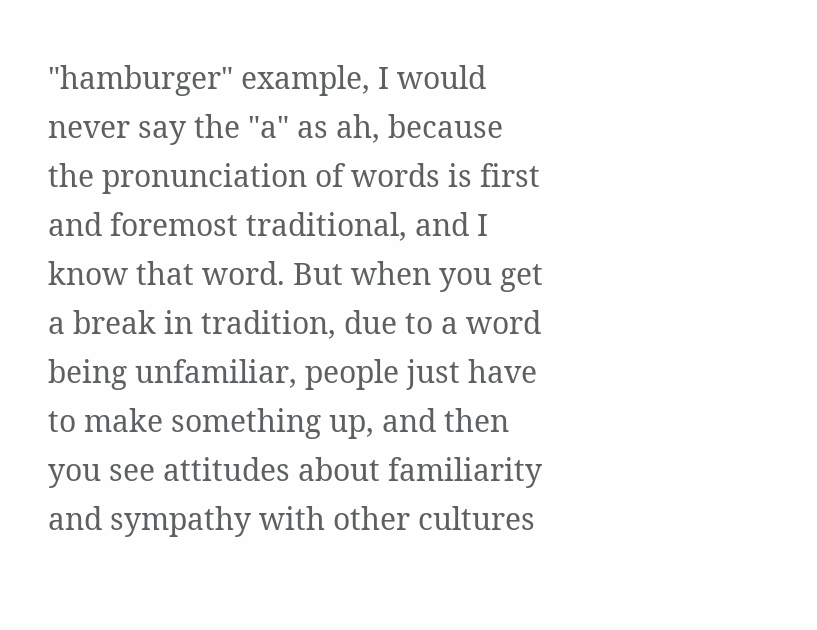"hamburger" example, I would never say the "a" as ah, because the pronunciation of words is first and foremost traditional, and I know that word. But when you get a break in tradition, due to a word being unfamiliar, people just have to make something up, and then you see attitudes about familiarity and sympathy with other cultures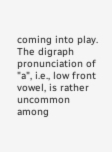coming into play. The digraph pronunciation of "a", i.e., low front vowel, is rather uncommon among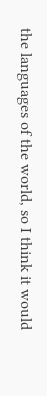the languages of the world, so I think it would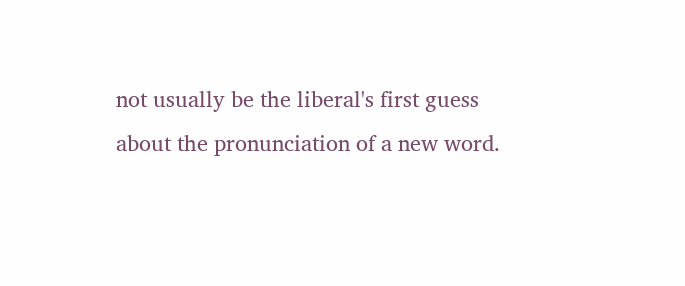not usually be the liberal's first guess about the pronunciation of a new word.